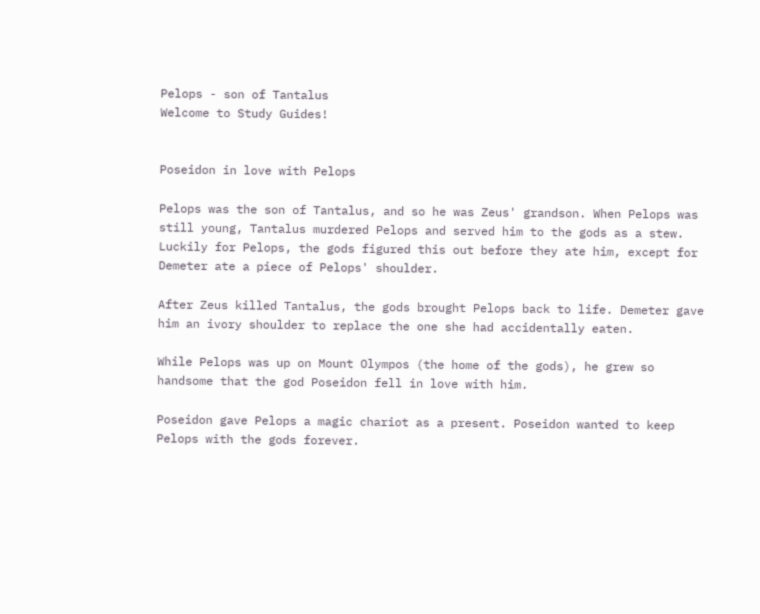Pelops - son of Tantalus
Welcome to Study Guides!


Poseidon in love with Pelops

Pelops was the son of Tantalus, and so he was Zeus' grandson. When Pelops was still young, Tantalus murdered Pelops and served him to the gods as a stew. Luckily for Pelops, the gods figured this out before they ate him, except for Demeter ate a piece of Pelops' shoulder.

After Zeus killed Tantalus, the gods brought Pelops back to life. Demeter gave him an ivory shoulder to replace the one she had accidentally eaten.

While Pelops was up on Mount Olympos (the home of the gods), he grew so handsome that the god Poseidon fell in love with him.

Poseidon gave Pelops a magic chariot as a present. Poseidon wanted to keep Pelops with the gods forever.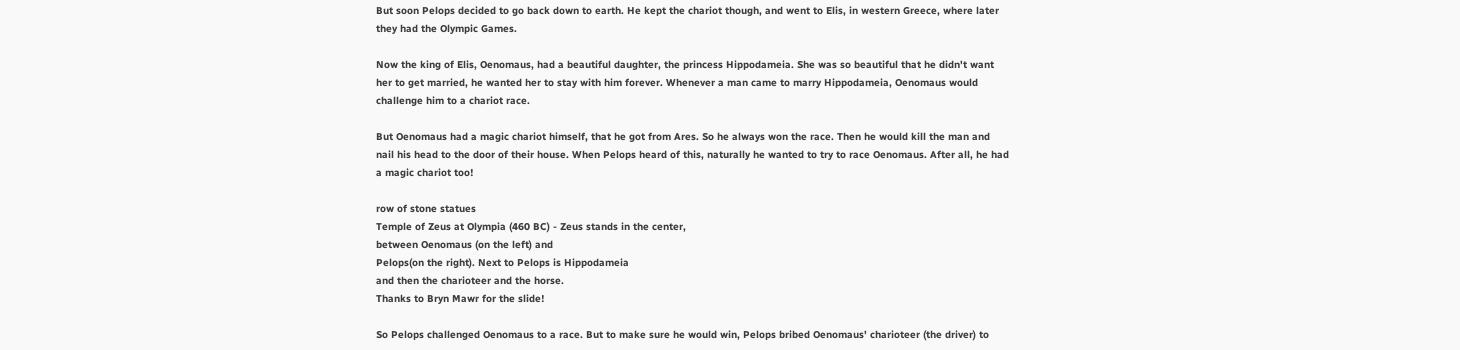But soon Pelops decided to go back down to earth. He kept the chariot though, and went to Elis, in western Greece, where later they had the Olympic Games.

Now the king of Elis, Oenomaus, had a beautiful daughter, the princess Hippodameia. She was so beautiful that he didn't want her to get married, he wanted her to stay with him forever. Whenever a man came to marry Hippodameia, Oenomaus would challenge him to a chariot race.

But Oenomaus had a magic chariot himself, that he got from Ares. So he always won the race. Then he would kill the man and nail his head to the door of their house. When Pelops heard of this, naturally he wanted to try to race Oenomaus. After all, he had a magic chariot too!

row of stone statues
Temple of Zeus at Olympia (460 BC) - Zeus stands in the center,
between Oenomaus (on the left) and
Pelops(on the right). Next to Pelops is Hippodameia
and then the charioteer and the horse.
Thanks to Bryn Mawr for the slide!

So Pelops challenged Oenomaus to a race. But to make sure he would win, Pelops bribed Oenomaus' charioteer (the driver) to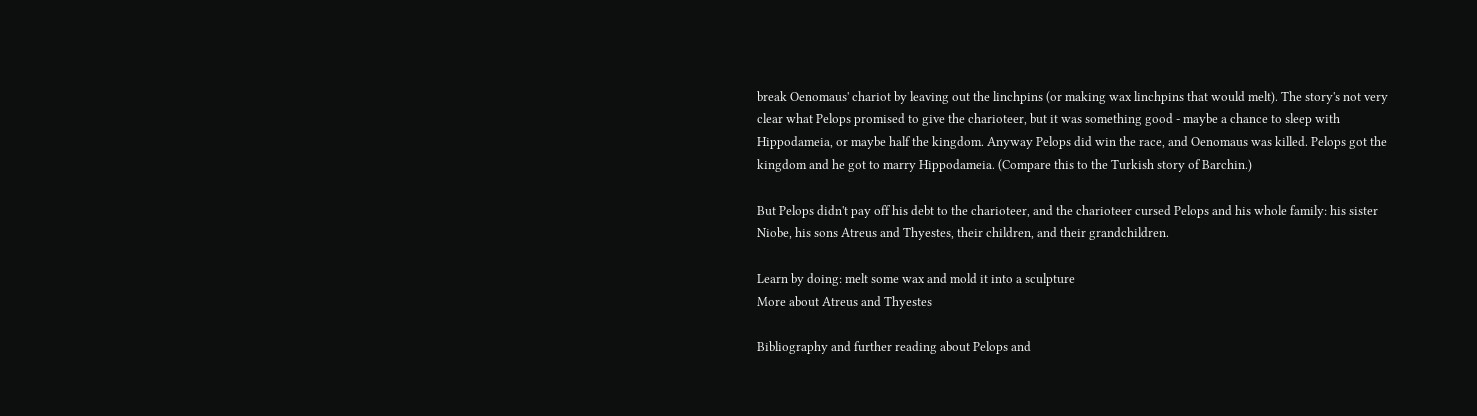break Oenomaus' chariot by leaving out the linchpins (or making wax linchpins that would melt). The story's not very clear what Pelops promised to give the charioteer, but it was something good - maybe a chance to sleep with Hippodameia, or maybe half the kingdom. Anyway Pelops did win the race, and Oenomaus was killed. Pelops got the kingdom and he got to marry Hippodameia. (Compare this to the Turkish story of Barchin.)

But Pelops didn't pay off his debt to the charioteer, and the charioteer cursed Pelops and his whole family: his sister Niobe, his sons Atreus and Thyestes, their children, and their grandchildren.

Learn by doing: melt some wax and mold it into a sculpture
More about Atreus and Thyestes

Bibliography and further reading about Pelops and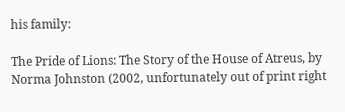his family:

The Pride of Lions: The Story of the House of Atreus, by Norma Johnston (2002, unfortunately out of print right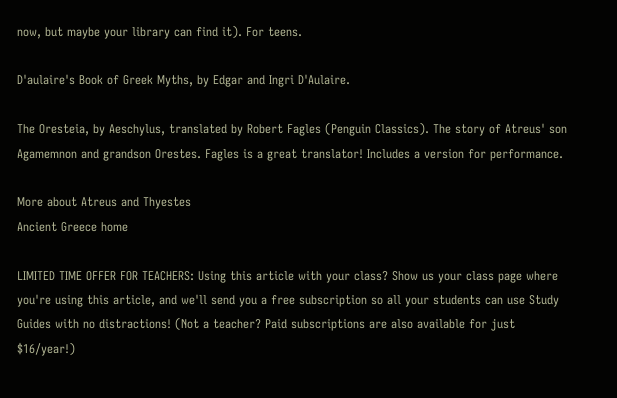now, but maybe your library can find it). For teens.

D'aulaire's Book of Greek Myths, by Edgar and Ingri D'Aulaire.

The Oresteia, by Aeschylus, translated by Robert Fagles (Penguin Classics). The story of Atreus' son Agamemnon and grandson Orestes. Fagles is a great translator! Includes a version for performance.

More about Atreus and Thyestes
Ancient Greece home

LIMITED TIME OFFER FOR TEACHERS: Using this article with your class? Show us your class page where you're using this article, and we'll send you a free subscription so all your students can use Study Guides with no distractions! (Not a teacher? Paid subscriptions are also available for just $16/year!)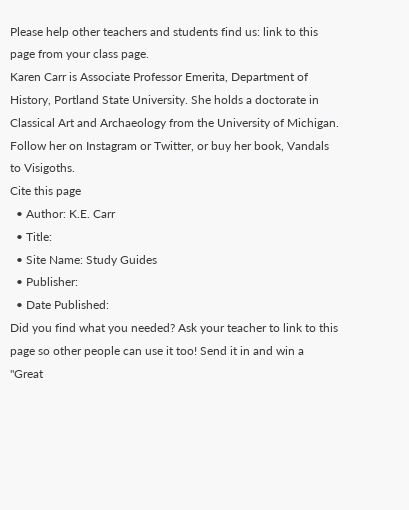Please help other teachers and students find us: link to this page from your class page.
Karen Carr is Associate Professor Emerita, Department of History, Portland State University. She holds a doctorate in Classical Art and Archaeology from the University of Michigan. Follow her on Instagram or Twitter, or buy her book, Vandals to Visigoths.
Cite this page
  • Author: K.E. Carr
  • Title:
  • Site Name: Study Guides
  • Publisher:
  • Date Published:
Did you find what you needed? Ask your teacher to link to this page so other people can use it too! Send it in and win a "Great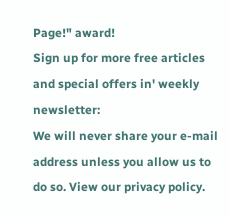Page!" award!
Sign up for more free articles and special offers in' weekly newsletter:
We will never share your e-mail address unless you allow us to do so. View our privacy policy.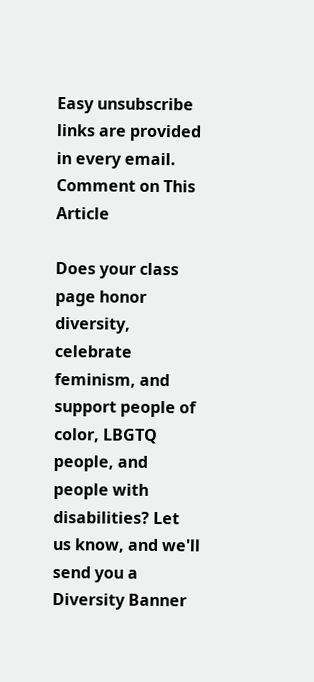Easy unsubscribe links are provided in every email.
Comment on This Article

Does your class page honor diversity, celebrate feminism, and support people of color, LBGTQ people, and people with disabilities? Let us know, and we'll send you a Diversity Banner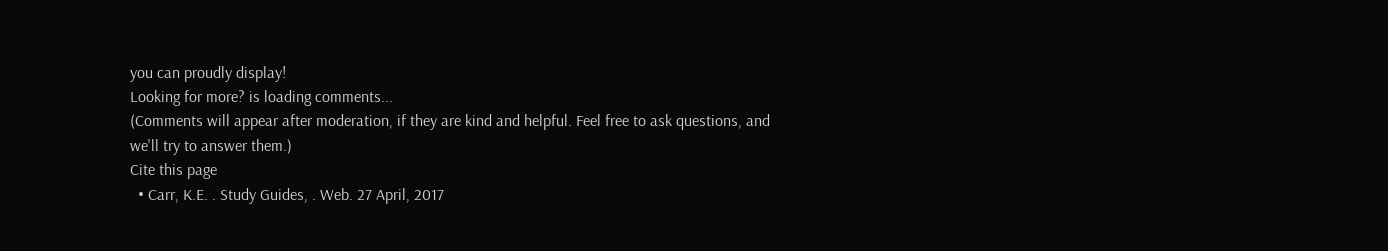you can proudly display!
Looking for more? is loading comments...
(Comments will appear after moderation, if they are kind and helpful. Feel free to ask questions, and we'll try to answer them.)
Cite this page
  • Carr, K.E. . Study Guides, . Web. 27 April, 2017